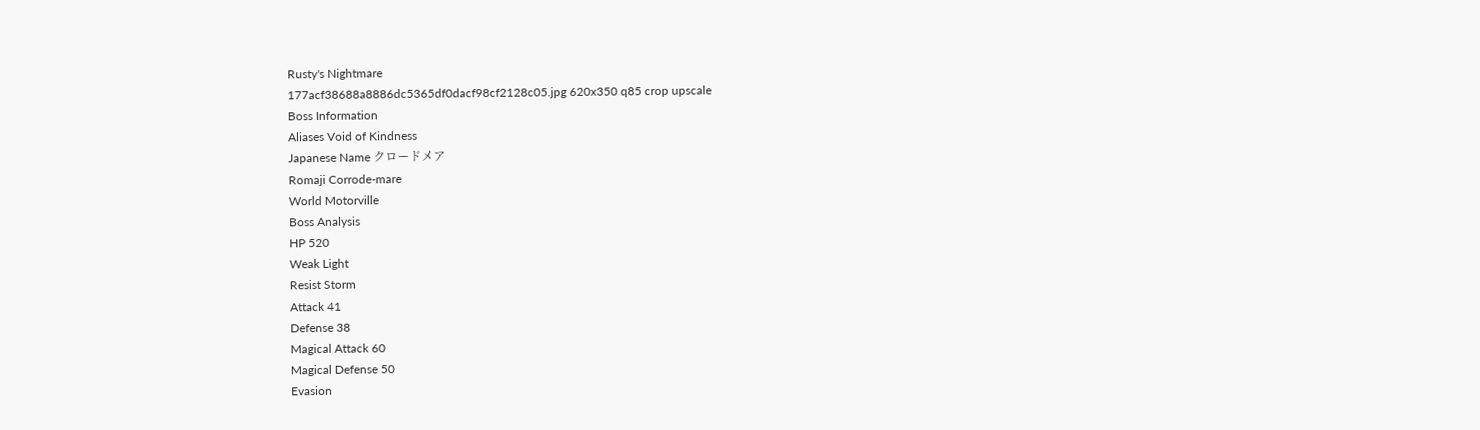Rusty's Nightmare
177acf38688a8886dc5365df0dacf98cf2128c05.jpg 620x350 q85 crop upscale
Boss Information
Aliases Void of Kindness
Japanese Name クロードメア
Romaji Corrode-mare
World Motorville
Boss Analysis
HP 520
Weak Light
Resist Storm
Attack 41
Defense 38
Magical Attack 60
Magical Defense 50
Evasion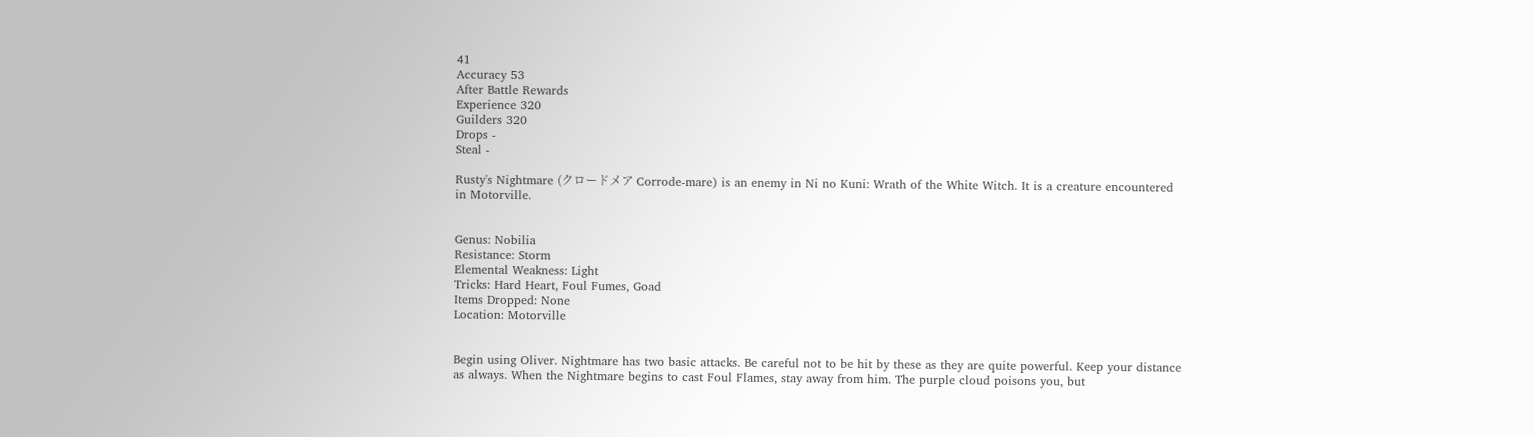41
Accuracy 53
After Battle Rewards
Experience 320
Guilders 320
Drops -
Steal -

Rusty's Nightmare (クロードメア Corrode-mare) is an enemy in Ni no Kuni: Wrath of the White Witch. It is a creature encountered in Motorville.


Genus: Nobilia
Resistance: Storm
Elemental Weakness: Light
Tricks: Hard Heart, Foul Fumes, Goad
Items Dropped: None
Location: Motorville


Begin using Oliver. Nightmare has two basic attacks. Be careful not to be hit by these as they are quite powerful. Keep your distance as always. When the Nightmare begins to cast Foul Flames, stay away from him. The purple cloud poisons you, but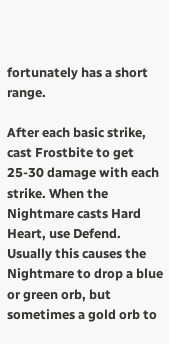fortunately has a short range.

After each basic strike, cast Frostbite to get 25-30 damage with each strike. When the Nightmare casts Hard Heart, use Defend. Usually this causes the Nightmare to drop a blue or green orb, but sometimes a gold orb to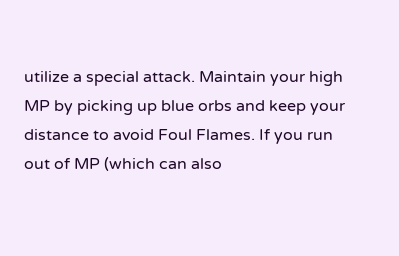utilize a special attack. Maintain your high MP by picking up blue orbs and keep your distance to avoid Foul Flames. If you run out of MP (which can also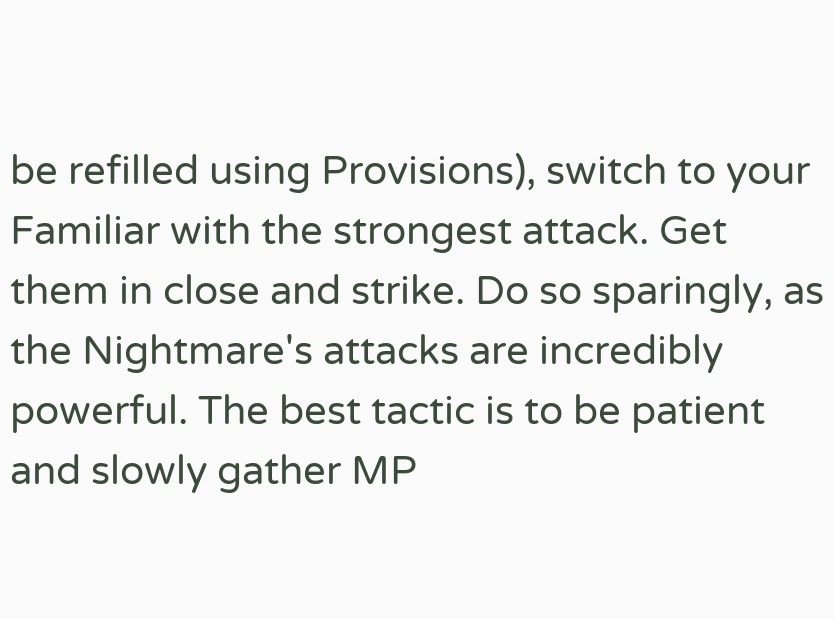be refilled using Provisions), switch to your Familiar with the strongest attack. Get them in close and strike. Do so sparingly, as the Nightmare's attacks are incredibly powerful. The best tactic is to be patient and slowly gather MP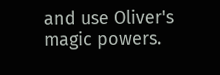and use Oliver's magic powers.